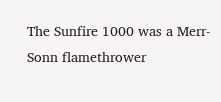The Sunfire 1000 was a Merr-Sonn flamethrower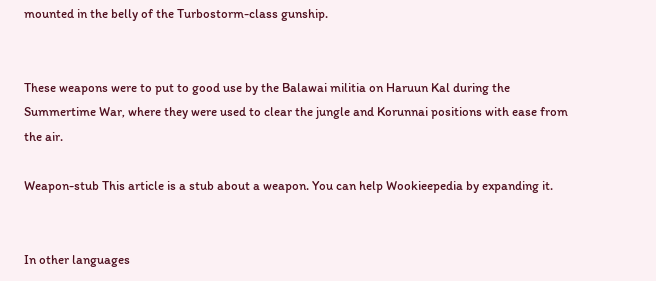mounted in the belly of the Turbostorm-class gunship.


These weapons were to put to good use by the Balawai militia on Haruun Kal during the Summertime War, where they were used to clear the jungle and Korunnai positions with ease from the air.

Weapon-stub This article is a stub about a weapon. You can help Wookieepedia by expanding it.


In other languages